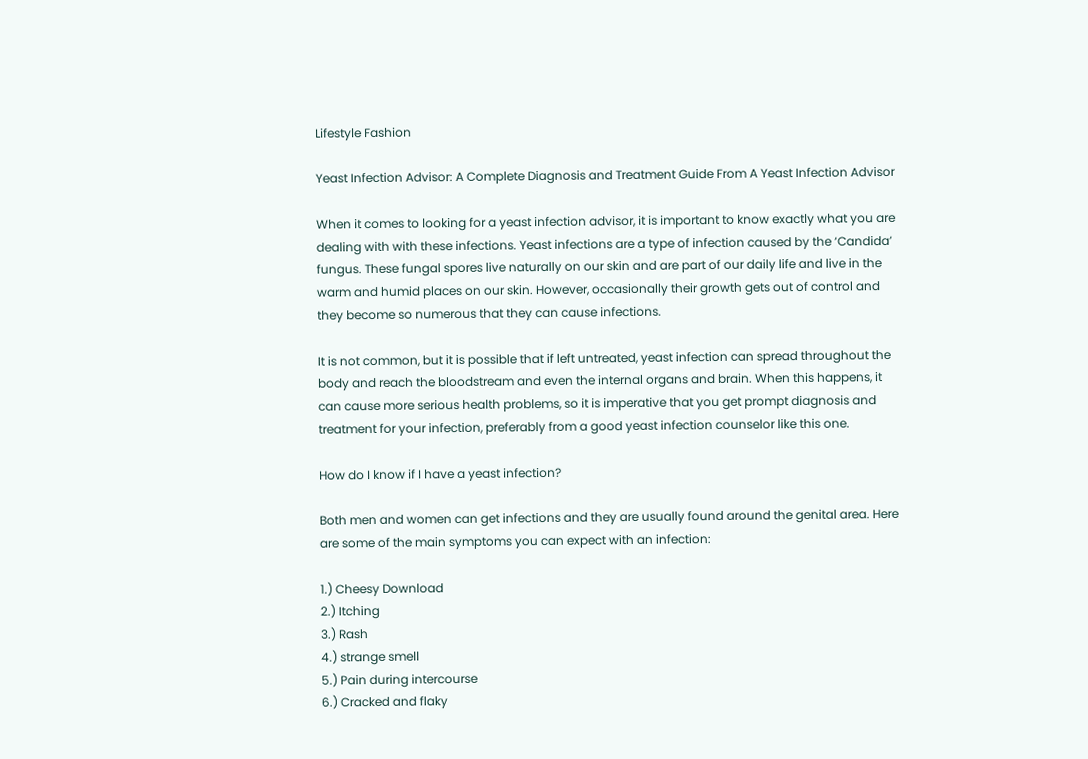Lifestyle Fashion

Yeast Infection Advisor: A Complete Diagnosis and Treatment Guide From A Yeast Infection Advisor

When it comes to looking for a yeast infection advisor, it is important to know exactly what you are dealing with with these infections. Yeast infections are a type of infection caused by the ‘Candida’ fungus. These fungal spores live naturally on our skin and are part of our daily life and live in the warm and humid places on our skin. However, occasionally their growth gets out of control and they become so numerous that they can cause infections.

It is not common, but it is possible that if left untreated, yeast infection can spread throughout the body and reach the bloodstream and even the internal organs and brain. When this happens, it can cause more serious health problems, so it is imperative that you get prompt diagnosis and treatment for your infection, preferably from a good yeast infection counselor like this one.

How do I know if I have a yeast infection?

Both men and women can get infections and they are usually found around the genital area. Here are some of the main symptoms you can expect with an infection:

1.) Cheesy Download
2.) Itching
3.) Rash
4.) strange smell
5.) Pain during intercourse
6.) Cracked and flaky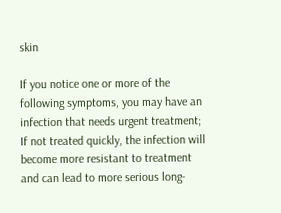skin

If you notice one or more of the following symptoms, you may have an infection that needs urgent treatment; If not treated quickly, the infection will become more resistant to treatment and can lead to more serious long-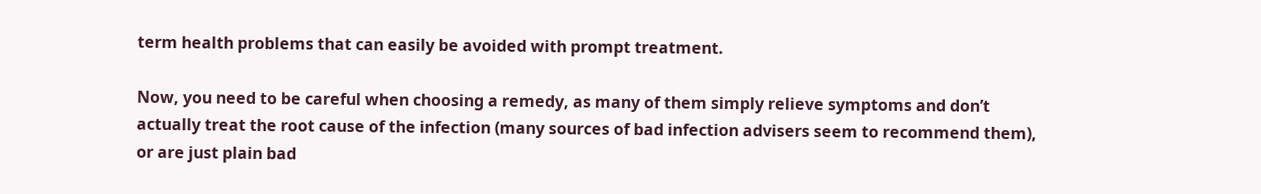term health problems that can easily be avoided with prompt treatment.

Now, you need to be careful when choosing a remedy, as many of them simply relieve symptoms and don’t actually treat the root cause of the infection (many sources of bad infection advisers seem to recommend them), or are just plain bad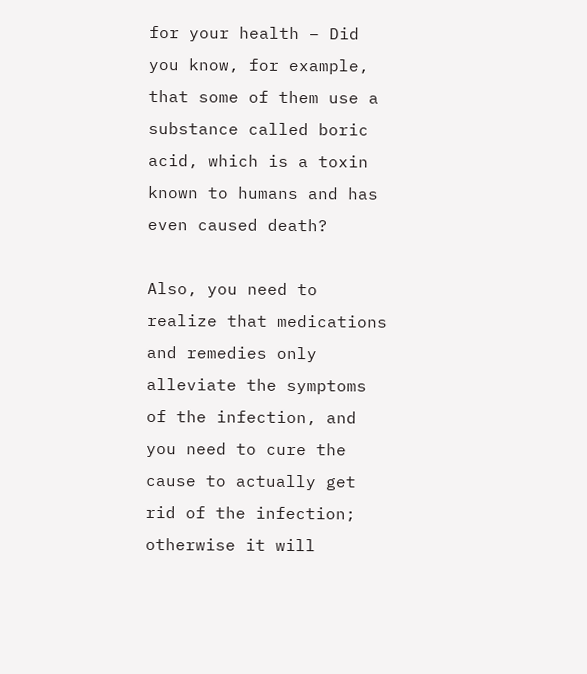for your health – Did you know, for example, that some of them use a substance called boric acid, which is a toxin known to humans and has even caused death?

Also, you need to realize that medications and remedies only alleviate the symptoms of the infection, and you need to cure the cause to actually get rid of the infection; otherwise it will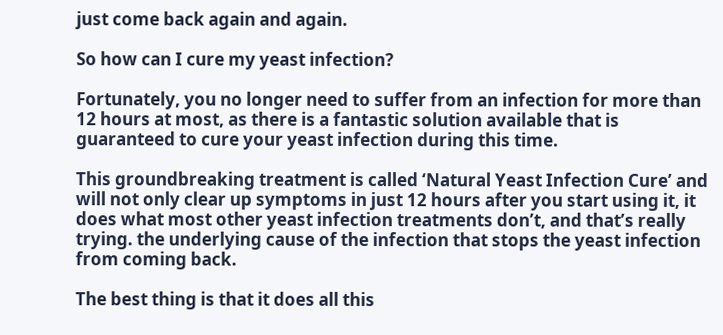just come back again and again.

So how can I cure my yeast infection?

Fortunately, you no longer need to suffer from an infection for more than 12 hours at most, as there is a fantastic solution available that is guaranteed to cure your yeast infection during this time.

This groundbreaking treatment is called ‘Natural Yeast Infection Cure’ and will not only clear up symptoms in just 12 hours after you start using it, it does what most other yeast infection treatments don’t, and that’s really trying. the underlying cause of the infection that stops the yeast infection from coming back.

The best thing is that it does all this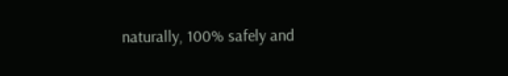naturally, 100% safely and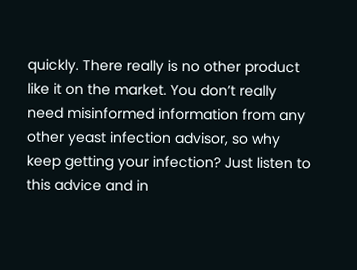quickly. There really is no other product like it on the market. You don’t really need misinformed information from any other yeast infection advisor, so why keep getting your infection? Just listen to this advice and in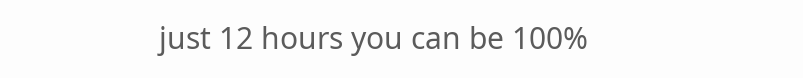just 12 hours you can be 100%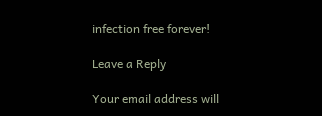infection free forever!

Leave a Reply

Your email address will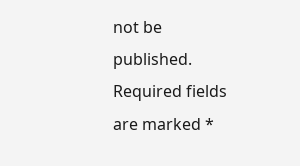not be published. Required fields are marked *